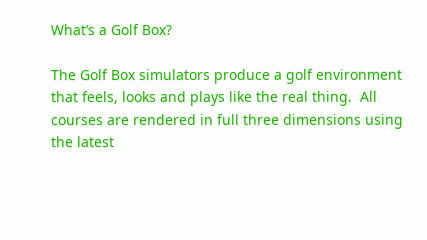What’s a Golf Box?

The Golf Box simulators produce a golf environment that feels, looks and plays like the real thing.  All courses are rendered in full three dimensions using the latest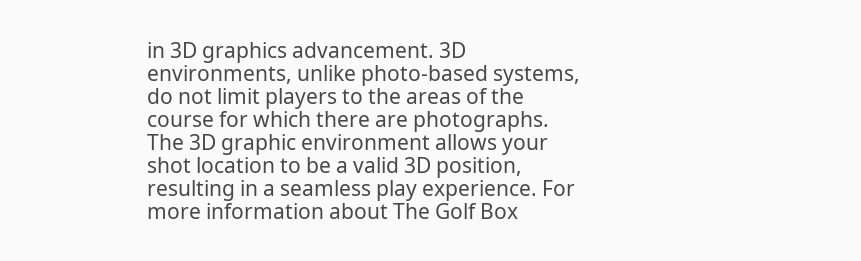in 3D graphics advancement. 3D environments, unlike photo-based systems, do not limit players to the areas of the course for which there are photographs. The 3D graphic environment allows your shot location to be a valid 3D position, resulting in a seamless play experience. For more information about The Golf Box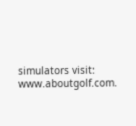simulators visit: www.aboutgolf.com.